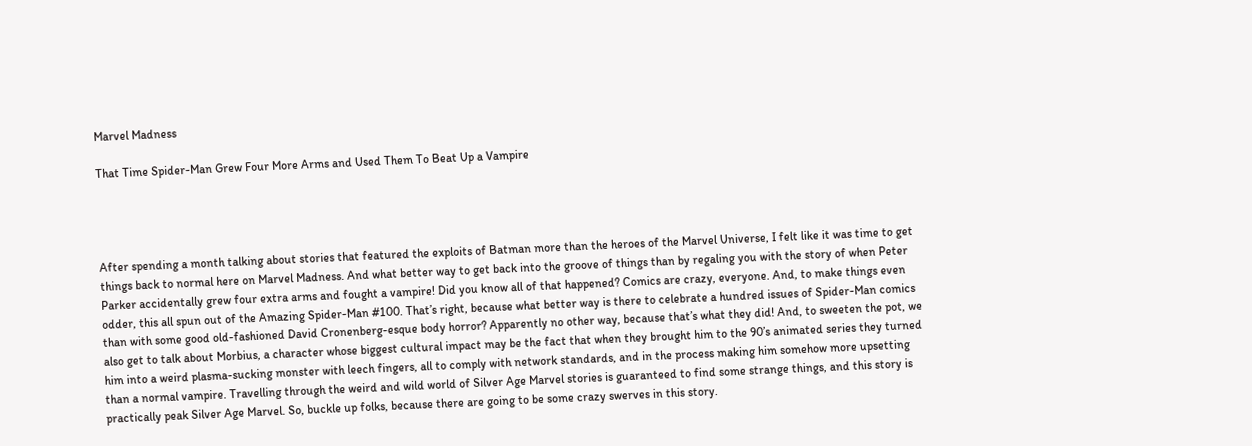Marvel Madness

That Time Spider-Man Grew Four More Arms and Used Them To Beat Up a Vampire




After spending a month talking about stories that featured the exploits of Batman more than the heroes of the Marvel Universe, I felt like it was time to get things back to normal here on Marvel Madness. And what better way to get back into the groove of things than by regaling you with the story of when Peter Parker accidentally grew four extra arms and fought a vampire! Did you know all of that happened? Comics are crazy, everyone. And, to make things even odder, this all spun out of the Amazing Spider-Man #100. That’s right, because what better way is there to celebrate a hundred issues of Spider-Man comics than with some good old-fashioned David Cronenberg-esque body horror? Apparently no other way, because that’s what they did! And, to sweeten the pot, we also get to talk about Morbius, a character whose biggest cultural impact may be the fact that when they brought him to the 90’s animated series they turned him into a weird plasma-sucking monster with leech fingers, all to comply with network standards, and in the process making him somehow more upsetting than a normal vampire. Travelling through the weird and wild world of Silver Age Marvel stories is guaranteed to find some strange things, and this story is practically peak Silver Age Marvel. So, buckle up folks, because there are going to be some crazy swerves in this story.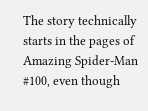The story technically starts in the pages of Amazing Spider-Man #100, even though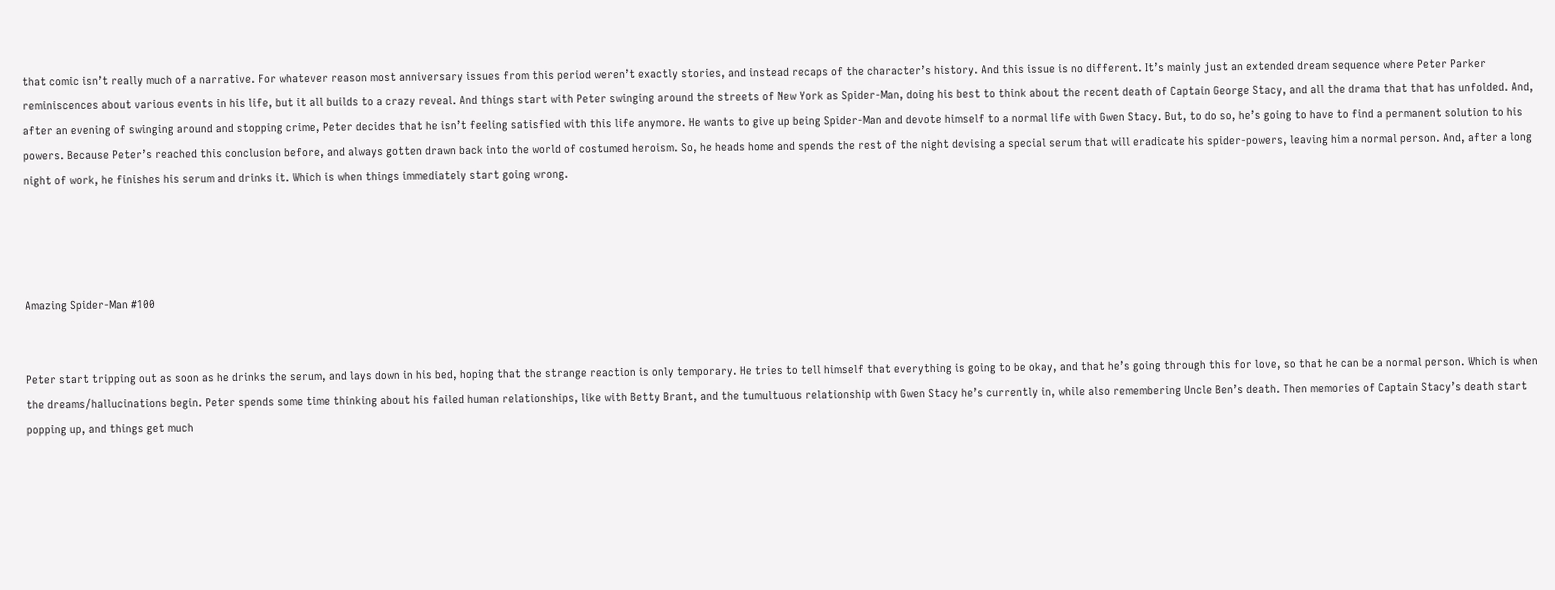that comic isn’t really much of a narrative. For whatever reason most anniversary issues from this period weren’t exactly stories, and instead recaps of the character’s history. And this issue is no different. It’s mainly just an extended dream sequence where Peter Parker reminiscences about various events in his life, but it all builds to a crazy reveal. And things start with Peter swinging around the streets of New York as Spider-Man, doing his best to think about the recent death of Captain George Stacy, and all the drama that that has unfolded. And, after an evening of swinging around and stopping crime, Peter decides that he isn’t feeling satisfied with this life anymore. He wants to give up being Spider-Man and devote himself to a normal life with Gwen Stacy. But, to do so, he’s going to have to find a permanent solution to his powers. Because Peter’s reached this conclusion before, and always gotten drawn back into the world of costumed heroism. So, he heads home and spends the rest of the night devising a special serum that will eradicate his spider-powers, leaving him a normal person. And, after a long night of work, he finishes his serum and drinks it. Which is when things immediately start going wrong.




Amazing Spider-Man #100


Peter start tripping out as soon as he drinks the serum, and lays down in his bed, hoping that the strange reaction is only temporary. He tries to tell himself that everything is going to be okay, and that he’s going through this for love, so that he can be a normal person. Which is when the dreams/hallucinations begin. Peter spends some time thinking about his failed human relationships, like with Betty Brant, and the tumultuous relationship with Gwen Stacy he’s currently in, while also remembering Uncle Ben’s death. Then memories of Captain Stacy’s death start popping up, and things get much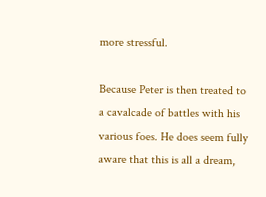more stressful.

Because Peter is then treated to a cavalcade of battles with his various foes. He does seem fully aware that this is all a dream,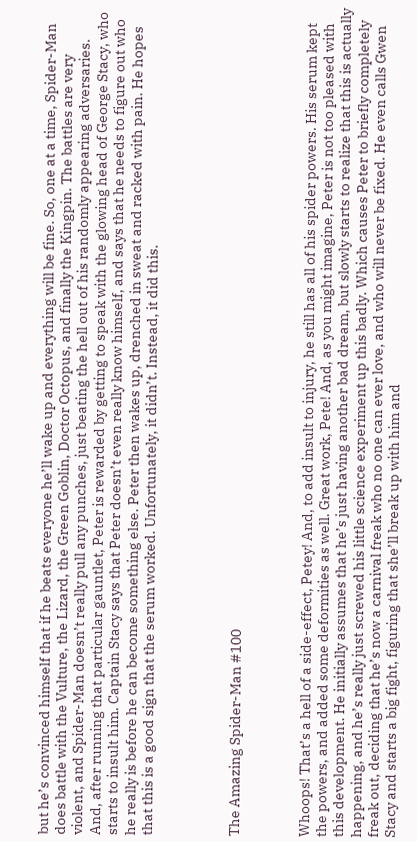but he’s convinced himself that if he beats everyone he’ll wake up and everything will be fine. So, one at a time, Spider-Man does battle with the Vulture, the Lizard, the Green Goblin, Doctor Octopus, and finally the Kingpin. The battles are very violent, and Spider-Man doesn’t really pull any punches, just beating the hell out of his randomly appearing adversaries. And, after running that particular gauntlet, Peter is rewarded by getting to speak with the glowing head of George Stacy, who starts to insult him. Captain Stacy says that Peter doesn’t even really know himself, and says that he needs to figure out who he really is before he can become something else. Peter then wakes up, drenched in sweat and racked with pain. He hopes that this is a good sign that the serum worked. Unfortunately, it didn’t. Instead, it did this.




The Amazing Spider-Man #100



Whoops! That’s a hell of a side-effect, Petey! And, to add insult to injury, he still has all of his spider powers. His serum kept the powers, and added some deformities as well. Great work, Pete! And, as you might imagine, Peter is not too pleased with this development. He initially assumes that he’s just having another bad dream, but slowly starts to realize that this is actually happening, and he’s really just screwed his little science experiment up this badly. Which causes Peter to briefly completely freak out, deciding that he’s now a carnival freak who no one can ever love, and who will never be fixed. He even calls Gwen Stacy and starts a big fight, figuring that she’ll break up with him and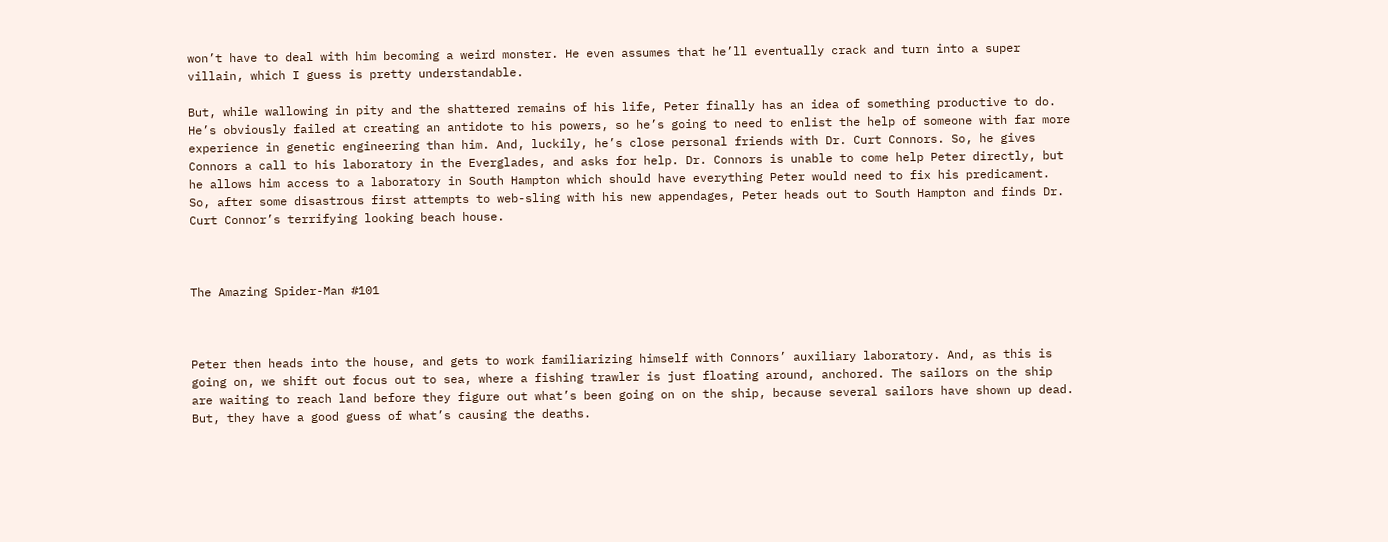won’t have to deal with him becoming a weird monster. He even assumes that he’ll eventually crack and turn into a super villain, which I guess is pretty understandable.

But, while wallowing in pity and the shattered remains of his life, Peter finally has an idea of something productive to do. He’s obviously failed at creating an antidote to his powers, so he’s going to need to enlist the help of someone with far more experience in genetic engineering than him. And, luckily, he’s close personal friends with Dr. Curt Connors. So, he gives Connors a call to his laboratory in the Everglades, and asks for help. Dr. Connors is unable to come help Peter directly, but he allows him access to a laboratory in South Hampton which should have everything Peter would need to fix his predicament. So, after some disastrous first attempts to web-sling with his new appendages, Peter heads out to South Hampton and finds Dr. Curt Connor’s terrifying looking beach house.



The Amazing Spider-Man #101



Peter then heads into the house, and gets to work familiarizing himself with Connors’ auxiliary laboratory. And, as this is going on, we shift out focus out to sea, where a fishing trawler is just floating around, anchored. The sailors on the ship are waiting to reach land before they figure out what’s been going on on the ship, because several sailors have shown up dead. But, they have a good guess of what’s causing the deaths.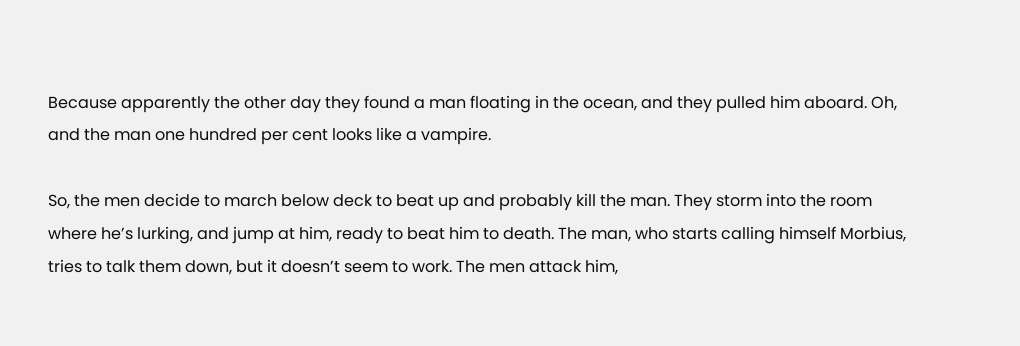Because apparently the other day they found a man floating in the ocean, and they pulled him aboard. Oh, and the man one hundred per cent looks like a vampire.

So, the men decide to march below deck to beat up and probably kill the man. They storm into the room where he’s lurking, and jump at him, ready to beat him to death. The man, who starts calling himself Morbius, tries to talk them down, but it doesn’t seem to work. The men attack him,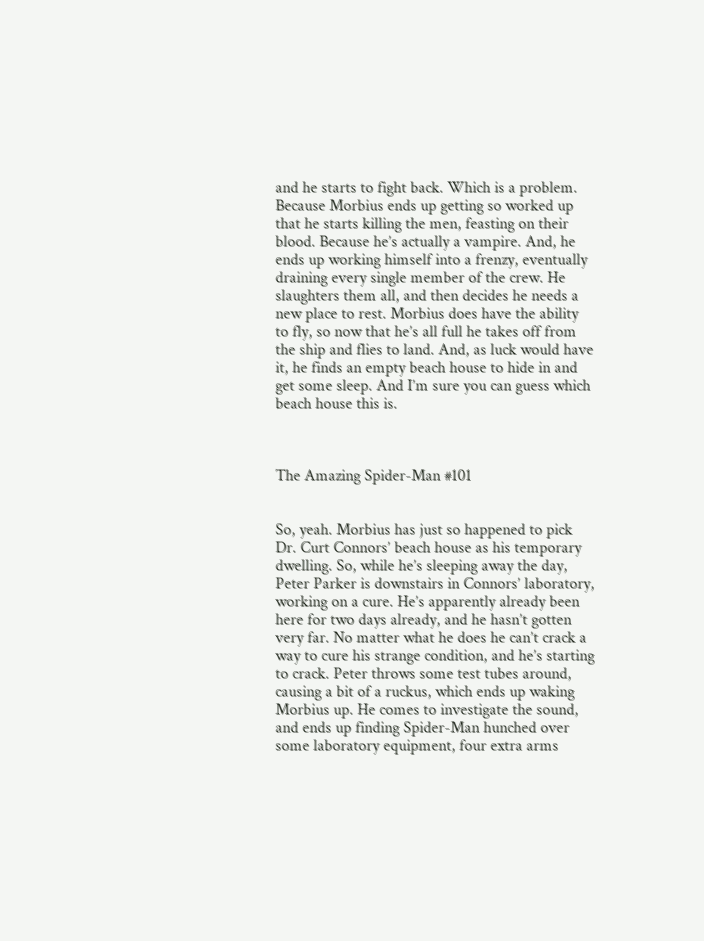and he starts to fight back. Which is a problem. Because Morbius ends up getting so worked up that he starts killing the men, feasting on their blood. Because he’s actually a vampire. And, he ends up working himself into a frenzy, eventually draining every single member of the crew. He slaughters them all, and then decides he needs a new place to rest. Morbius does have the ability to fly, so now that he’s all full he takes off from the ship and flies to land. And, as luck would have it, he finds an empty beach house to hide in and get some sleep. And I’m sure you can guess which beach house this is.



The Amazing Spider-Man #101


So, yeah. Morbius has just so happened to pick Dr. Curt Connors’ beach house as his temporary dwelling. So, while he’s sleeping away the day, Peter Parker is downstairs in Connors’ laboratory, working on a cure. He’s apparently already been here for two days already, and he hasn’t gotten very far. No matter what he does he can’t crack a way to cure his strange condition, and he’s starting to crack. Peter throws some test tubes around, causing a bit of a ruckus, which ends up waking Morbius up. He comes to investigate the sound, and ends up finding Spider-Man hunched over some laboratory equipment, four extra arms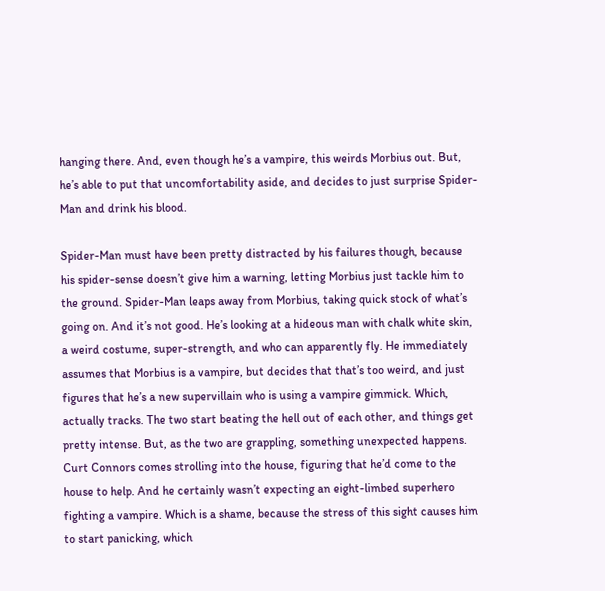hanging there. And, even though he’s a vampire, this weirds Morbius out. But, he’s able to put that uncomfortability aside, and decides to just surprise Spider-Man and drink his blood.

Spider-Man must have been pretty distracted by his failures though, because his spider-sense doesn’t give him a warning, letting Morbius just tackle him to the ground. Spider-Man leaps away from Morbius, taking quick stock of what’s going on. And it’s not good. He’s looking at a hideous man with chalk white skin, a weird costume, super-strength, and who can apparently fly. He immediately assumes that Morbius is a vampire, but decides that that’s too weird, and just figures that he’s a new supervillain who is using a vampire gimmick. Which, actually tracks. The two start beating the hell out of each other, and things get pretty intense. But, as the two are grappling, something unexpected happens. Curt Connors comes strolling into the house, figuring that he’d come to the house to help. And he certainly wasn’t expecting an eight-limbed superhero fighting a vampire. Which is a shame, because the stress of this sight causes him to start panicking, which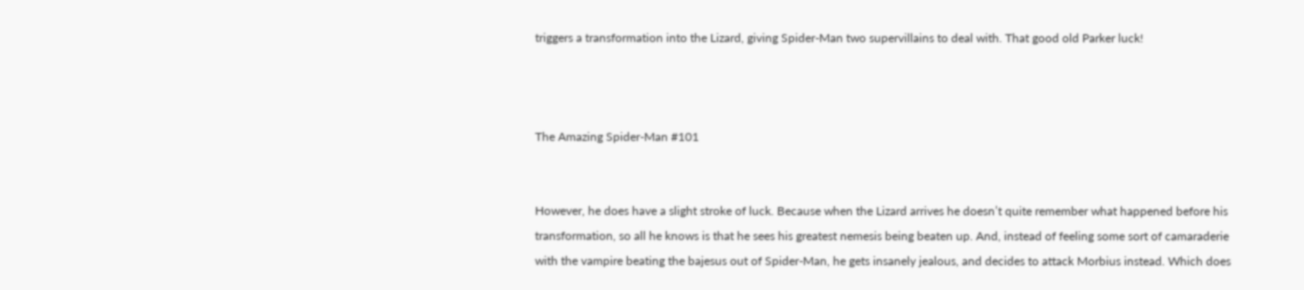triggers a transformation into the Lizard, giving Spider-Man two supervillains to deal with. That good old Parker luck!



The Amazing Spider-Man #101


However, he does have a slight stroke of luck. Because when the Lizard arrives he doesn’t quite remember what happened before his transformation, so all he knows is that he sees his greatest nemesis being beaten up. And, instead of feeling some sort of camaraderie with the vampire beating the bajesus out of Spider-Man, he gets insanely jealous, and decides to attack Morbius instead. Which does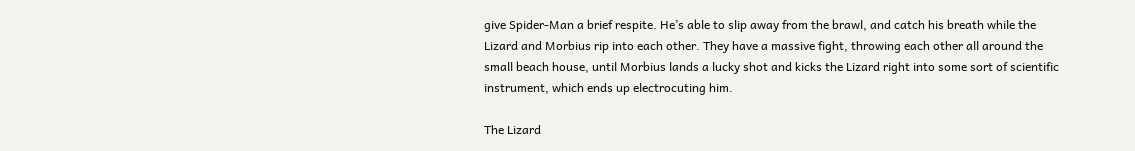give Spider-Man a brief respite. He’s able to slip away from the brawl, and catch his breath while the Lizard and Morbius rip into each other. They have a massive fight, throwing each other all around the small beach house, until Morbius lands a lucky shot and kicks the Lizard right into some sort of scientific instrument, which ends up electrocuting him.

The Lizard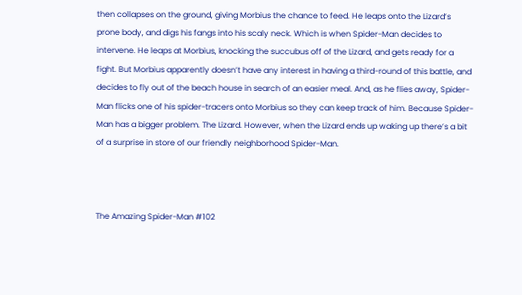then collapses on the ground, giving Morbius the chance to feed. He leaps onto the Lizard’s prone body, and digs his fangs into his scaly neck. Which is when Spider-Man decides to intervene. He leaps at Morbius, knocking the succubus off of the Lizard, and gets ready for a fight. But Morbius apparently doesn’t have any interest in having a third-round of this battle, and decides to fly out of the beach house in search of an easier meal. And, as he flies away, Spider-Man flicks one of his spider-tracers onto Morbius so they can keep track of him. Because Spider-Man has a bigger problem. The Lizard. However, when the Lizard ends up waking up there’s a bit of a surprise in store of our friendly neighborhood Spider-Man.



The Amazing Spider-Man #102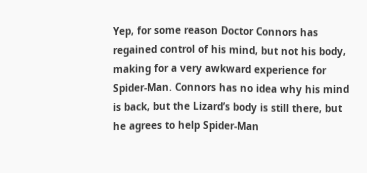Yep, for some reason Doctor Connors has regained control of his mind, but not his body, making for a very awkward experience for Spider-Man. Connors has no idea why his mind is back, but the Lizard’s body is still there, but he agrees to help Spider-Man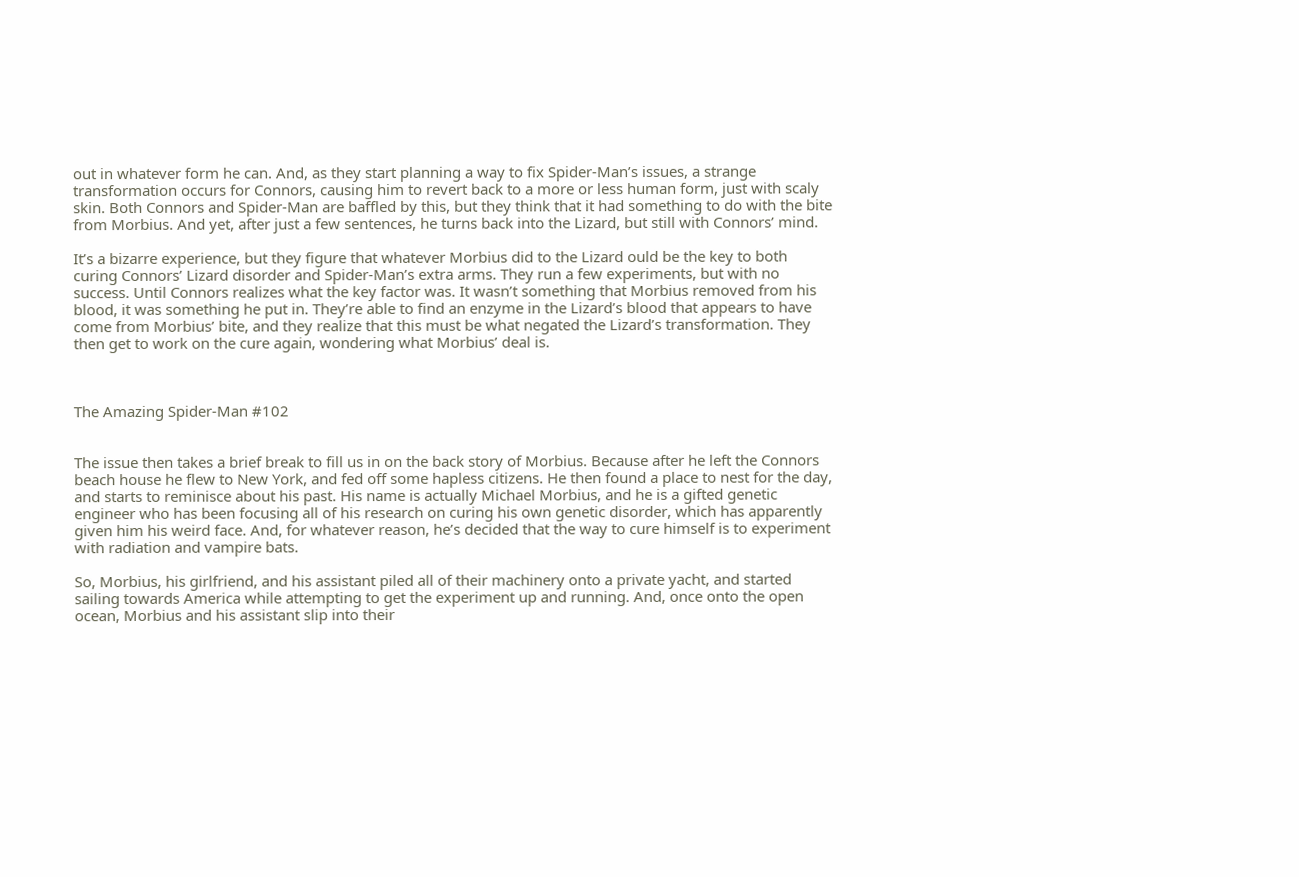out in whatever form he can. And, as they start planning a way to fix Spider-Man’s issues, a strange transformation occurs for Connors, causing him to revert back to a more or less human form, just with scaly skin. Both Connors and Spider-Man are baffled by this, but they think that it had something to do with the bite from Morbius. And yet, after just a few sentences, he turns back into the Lizard, but still with Connors’ mind.

It’s a bizarre experience, but they figure that whatever Morbius did to the Lizard ould be the key to both curing Connors’ Lizard disorder and Spider-Man’s extra arms. They run a few experiments, but with no success. Until Connors realizes what the key factor was. It wasn’t something that Morbius removed from his blood, it was something he put in. They’re able to find an enzyme in the Lizard’s blood that appears to have come from Morbius’ bite, and they realize that this must be what negated the Lizard’s transformation. They then get to work on the cure again, wondering what Morbius’ deal is.



The Amazing Spider-Man #102


The issue then takes a brief break to fill us in on the back story of Morbius. Because after he left the Connors beach house he flew to New York, and fed off some hapless citizens. He then found a place to nest for the day, and starts to reminisce about his past. His name is actually Michael Morbius, and he is a gifted genetic engineer who has been focusing all of his research on curing his own genetic disorder, which has apparently given him his weird face. And, for whatever reason, he’s decided that the way to cure himself is to experiment with radiation and vampire bats.

So, Morbius, his girlfriend, and his assistant piled all of their machinery onto a private yacht, and started sailing towards America while attempting to get the experiment up and running. And, once onto the open ocean, Morbius and his assistant slip into their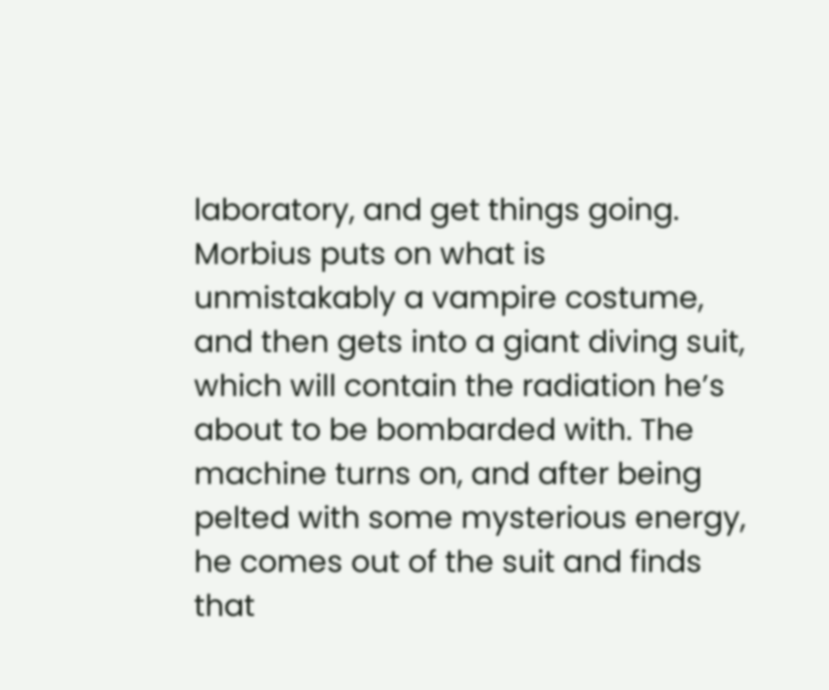laboratory, and get things going. Morbius puts on what is unmistakably a vampire costume, and then gets into a giant diving suit, which will contain the radiation he’s about to be bombarded with. The machine turns on, and after being pelted with some mysterious energy, he comes out of the suit and finds that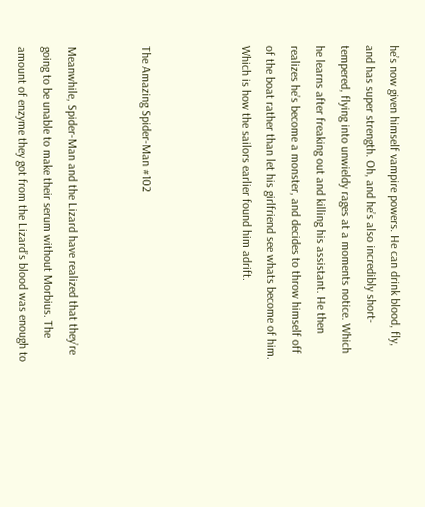he’s now given himself vampire powers. He can drink blood, fly, and has super strength. Oh, and he’s also incredibly short-tempered, flying into unwieldy rages at a moments notice. Which he learns after freaking out and killing his assistant. He then realizes he’s become a monster, and decides to throw himself off of the boat rather than let his girlfriend see whats become of him. Which is how the sailors earlier found him adrift.



The Amazing Spider-Man #102


Meanwhile, Spider-Man and the Lizard have realized that they’re going to be unable to make their serum without Morbius. The amount of enzyme they got from the Lizard’s blood was enough to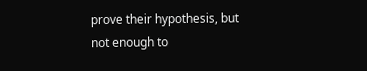prove their hypothesis, but not enough to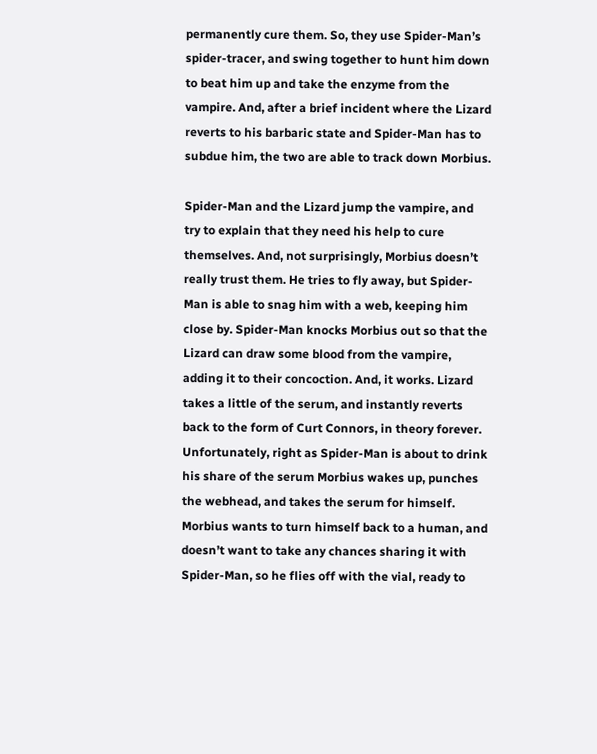permanently cure them. So, they use Spider-Man’s spider-tracer, and swing together to hunt him down to beat him up and take the enzyme from the vampire. And, after a brief incident where the Lizard reverts to his barbaric state and Spider-Man has to subdue him, the two are able to track down Morbius.

Spider-Man and the Lizard jump the vampire, and try to explain that they need his help to cure themselves. And, not surprisingly, Morbius doesn’t really trust them. He tries to fly away, but Spider-Man is able to snag him with a web, keeping him close by. Spider-Man knocks Morbius out so that the Lizard can draw some blood from the vampire, adding it to their concoction. And, it works. Lizard takes a little of the serum, and instantly reverts back to the form of Curt Connors, in theory forever. Unfortunately, right as Spider-Man is about to drink his share of the serum Morbius wakes up, punches the webhead, and takes the serum for himself. Morbius wants to turn himself back to a human, and doesn’t want to take any chances sharing it with Spider-Man, so he flies off with the vial, ready to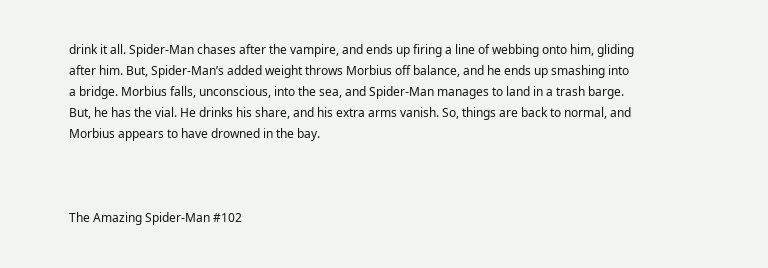drink it all. Spider-Man chases after the vampire, and ends up firing a line of webbing onto him, gliding after him. But, Spider-Man’s added weight throws Morbius off balance, and he ends up smashing into a bridge. Morbius falls, unconscious, into the sea, and Spider-Man manages to land in a trash barge. But, he has the vial. He drinks his share, and his extra arms vanish. So, things are back to normal, and Morbius appears to have drowned in the bay.



The Amazing Spider-Man #102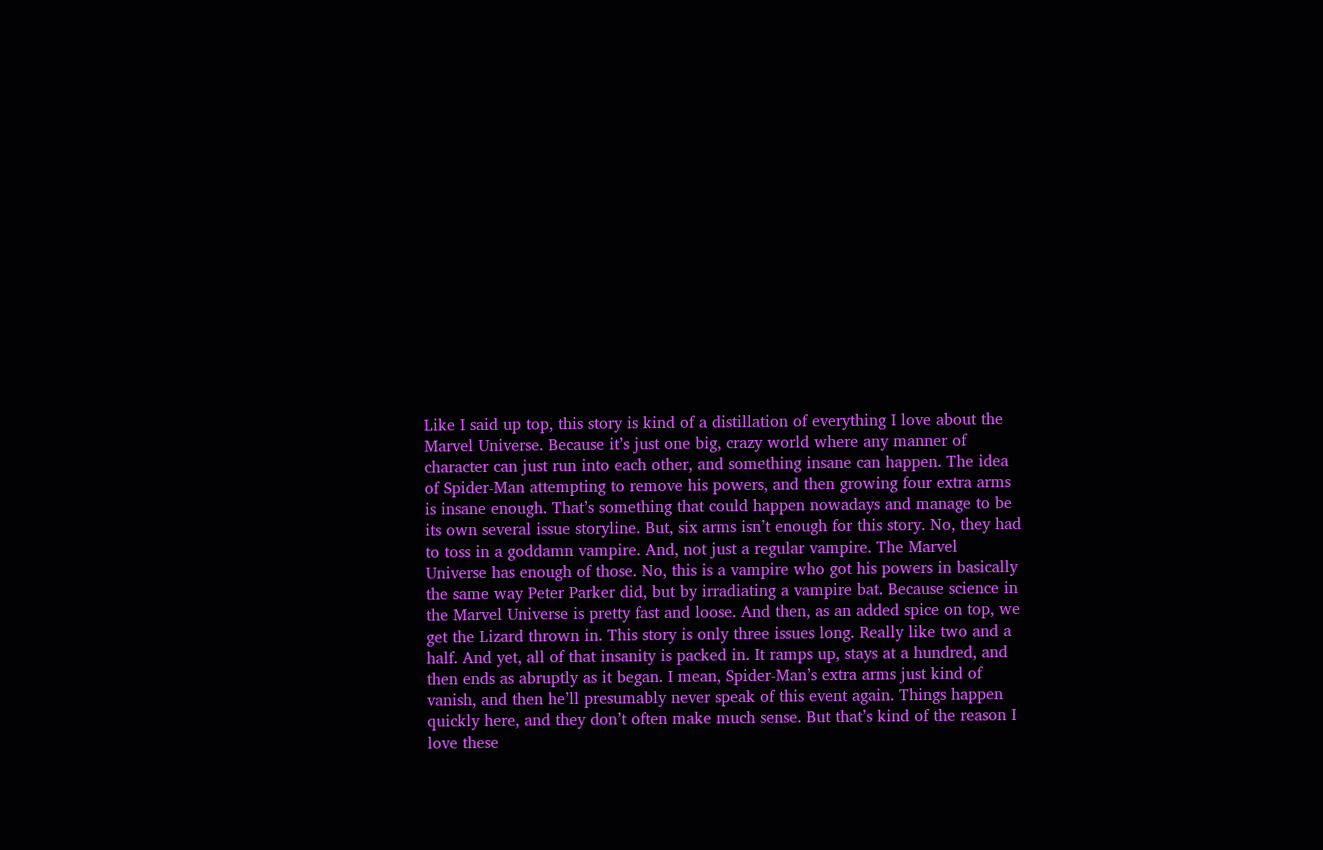Like I said up top, this story is kind of a distillation of everything I love about the Marvel Universe. Because it’s just one big, crazy world where any manner of character can just run into each other, and something insane can happen. The idea of Spider-Man attempting to remove his powers, and then growing four extra arms is insane enough. That’s something that could happen nowadays and manage to be its own several issue storyline. But, six arms isn’t enough for this story. No, they had to toss in a goddamn vampire. And, not just a regular vampire. The Marvel Universe has enough of those. No, this is a vampire who got his powers in basically the same way Peter Parker did, but by irradiating a vampire bat. Because science in the Marvel Universe is pretty fast and loose. And then, as an added spice on top, we get the Lizard thrown in. This story is only three issues long. Really like two and a half. And yet, all of that insanity is packed in. It ramps up, stays at a hundred, and then ends as abruptly as it began. I mean, Spider-Man’s extra arms just kind of vanish, and then he’ll presumably never speak of this event again. Things happen quickly here, and they don’t often make much sense. But that’s kind of the reason I love these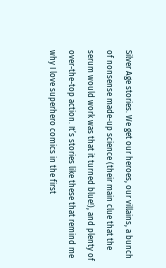Silver Age stories. We get our heroes, our villains, a bunch of nonsense made-up science (their main clue that the serum would work was that it turned blue!), and plenty of over-the-top action. It’s stories like these that remind me why I love superhero comics in the first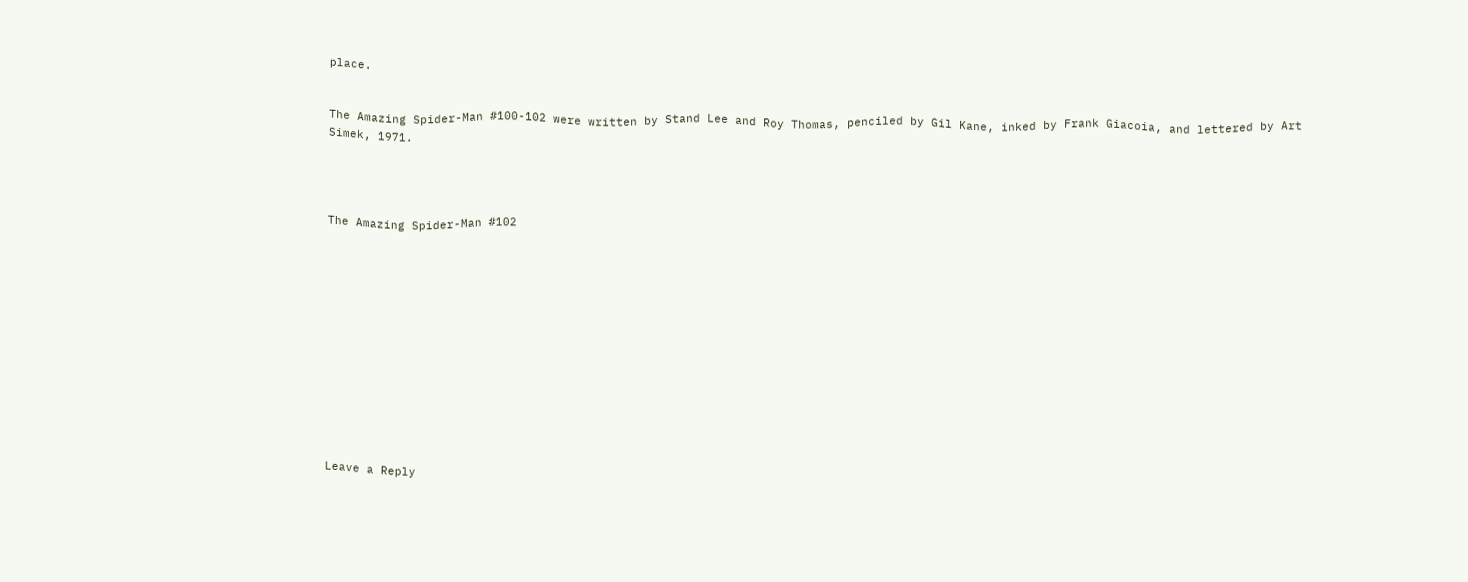place.


The Amazing Spider-Man #100-102 were written by Stand Lee and Roy Thomas, penciled by Gil Kane, inked by Frank Giacoia, and lettered by Art Simek, 1971.




The Amazing Spider-Man #102













Leave a Reply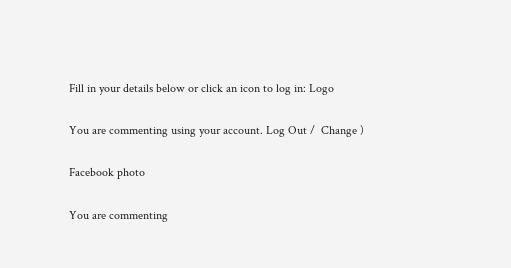Fill in your details below or click an icon to log in: Logo

You are commenting using your account. Log Out /  Change )

Facebook photo

You are commenting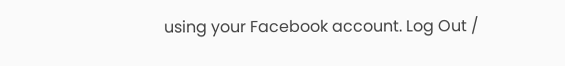using your Facebook account. Log Out /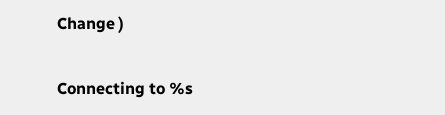Change )

Connecting to %s